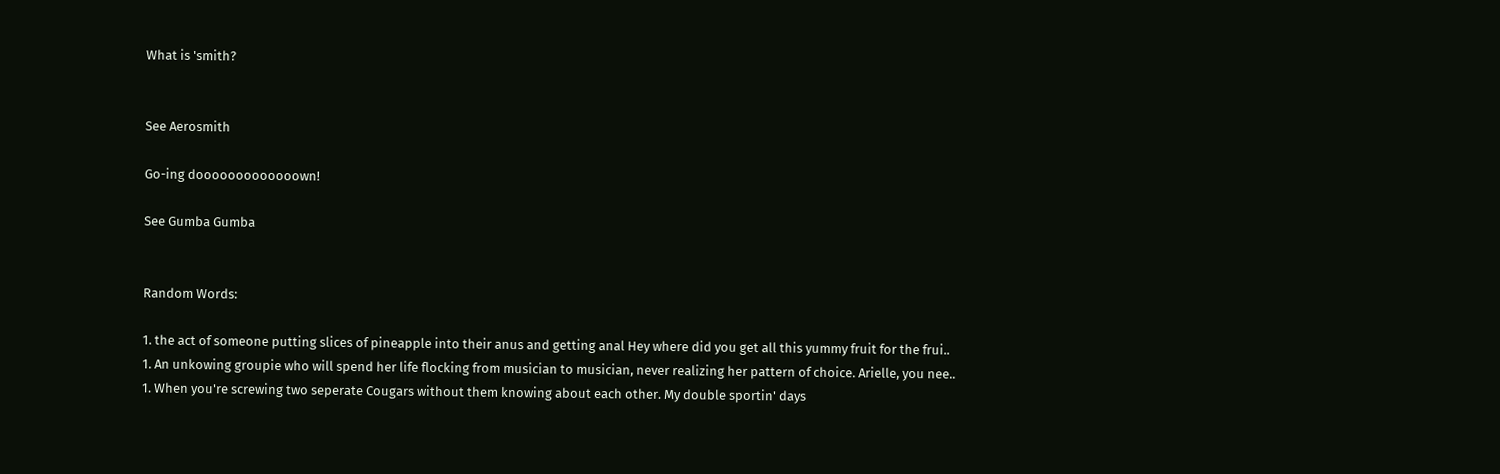What is 'smith?


See Aerosmith

Go-ing dooooooooooooown!

See Gumba Gumba


Random Words:

1. the act of someone putting slices of pineapple into their anus and getting anal Hey where did you get all this yummy fruit for the frui..
1. An unkowing groupie who will spend her life flocking from musician to musician, never realizing her pattern of choice. Arielle, you nee..
1. When you're screwing two seperate Cougars without them knowing about each other. My double sportin' days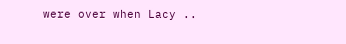were over when Lacy ..